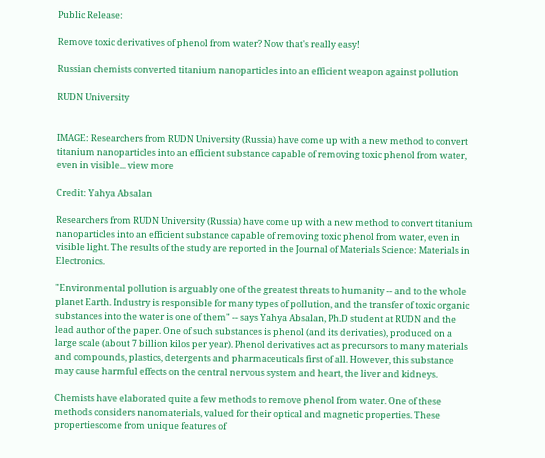Public Release:

Remove toxic derivatives of phenol from water? Now that's really easy!

Russian chemists converted titanium nanoparticles into an efficient weapon against pollution

RUDN University


IMAGE: Researchers from RUDN University (Russia) have come up with a new method to convert titanium nanoparticles into an efficient substance capable of removing toxic phenol from water, even in visible... view more

Credit: Yahya Absalan

Researchers from RUDN University (Russia) have come up with a new method to convert titanium nanoparticles into an efficient substance capable of removing toxic phenol from water, even in visible light. The results of the study are reported in the Journal of Materials Science: Materials in Electronics.

"Environmental pollution is arguably one of the greatest threats to humanity -- and to the whole planet Earth. Industry is responsible for many types of pollution, and the transfer of toxic organic substances into the water is one of them" -- says Yahya Absalan, Ph.D student at RUDN and the lead author of the paper. One of such substances is phenol (and its derivaties), produced on a large scale (about 7 billion kilos per year). Phenol derivatives act as precursors to many materials and compounds, plastics, detergents and pharmaceuticals first of all. However, this substance may cause harmful effects on the central nervous system and heart, the liver and kidneys.

Chemists have elaborated quite a few methods to remove phenol from water. One of these methods considers nanomaterials, valued for their optical and magnetic properties. These propertiescome from unique features of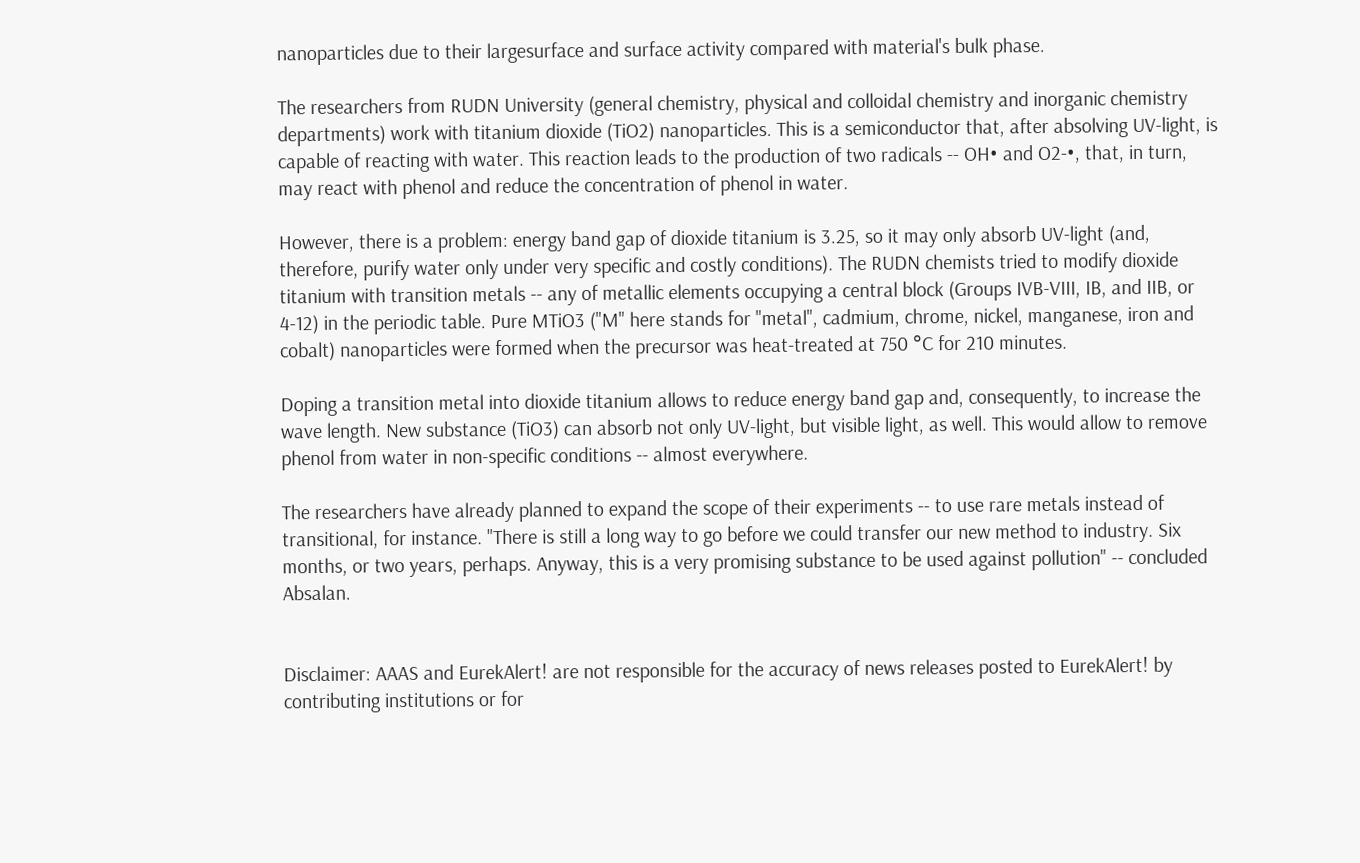nanoparticles due to their largesurface and surface activity compared with material's bulk phase.

The researchers from RUDN University (general chemistry, physical and colloidal chemistry and inorganic chemistry departments) work with titanium dioxide (TiO2) nanoparticles. This is a semiconductor that, after absolving UV-light, is capable of reacting with water. This reaction leads to the production of two radicals -- OH• and O2-•, that, in turn, may react with phenol and reduce the concentration of phenol in water.

However, there is a problem: energy band gap of dioxide titanium is 3.25, so it may only absorb UV-light (and, therefore, purify water only under very specific and costly conditions). The RUDN chemists tried to modify dioxide titanium with transition metals -- any of metallic elements occupying a central block (Groups IVB-VIII, IB, and IIB, or 4-12) in the periodic table. Pure MTiO3 ("M" here stands for "metal", cadmium, chrome, nickel, manganese, iron and cobalt) nanoparticles were formed when the precursor was heat-treated at 750 °C for 210 minutes.

Doping a transition metal into dioxide titanium allows to reduce energy band gap and, consequently, to increase the wave length. New substance (TiO3) can absorb not only UV-light, but visible light, as well. This would allow to remove phenol from water in non-specific conditions -- almost everywhere.

The researchers have already planned to expand the scope of their experiments -- to use rare metals instead of transitional, for instance. "There is still a long way to go before we could transfer our new method to industry. Six months, or two years, perhaps. Anyway, this is a very promising substance to be used against pollution" -- concluded Absalan.


Disclaimer: AAAS and EurekAlert! are not responsible for the accuracy of news releases posted to EurekAlert! by contributing institutions or for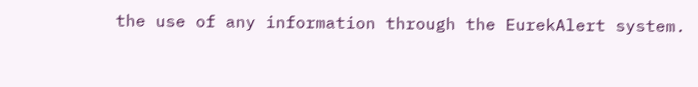the use of any information through the EurekAlert system.